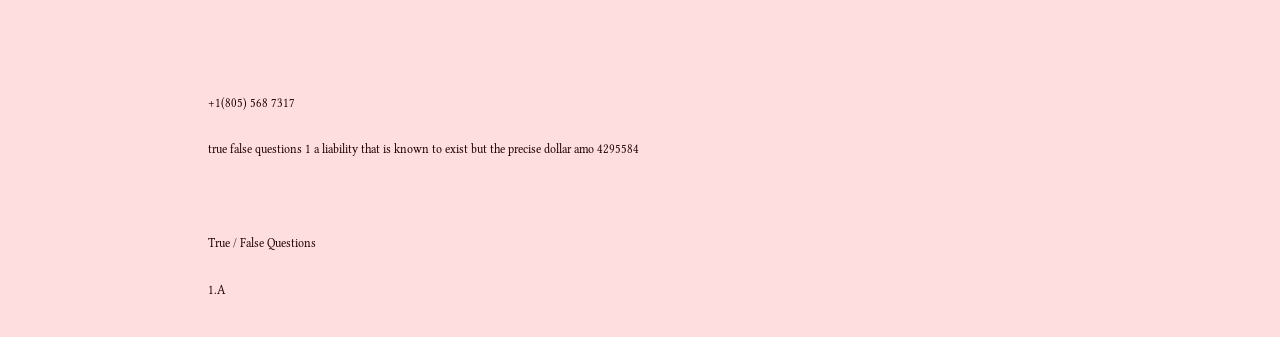+1(805) 568 7317

true false questions 1 a liability that is known to exist but the precise dollar amo 4295584



True / False Questions

1.A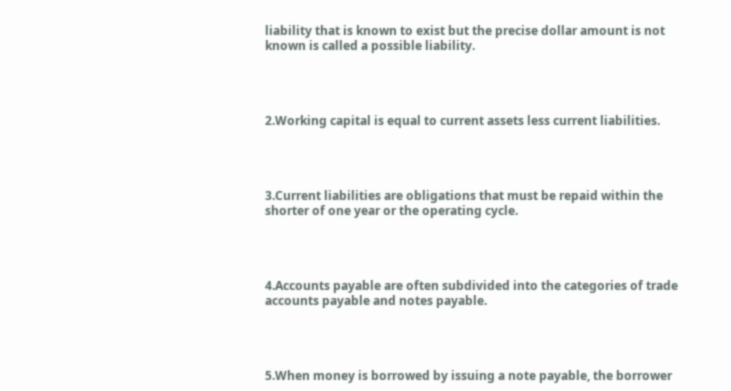liability that is known to exist but the precise dollar amount is not known is called a possible liability.




2.Working capital is equal to current assets less current liabilities.




3.Current liabilities are obligations that must be repaid within the shorter of one year or the operating cycle.




4.Accounts payable are often subdivided into the categories of trade accounts payable and notes payable.




5.When money is borrowed by issuing a note payable, the borrower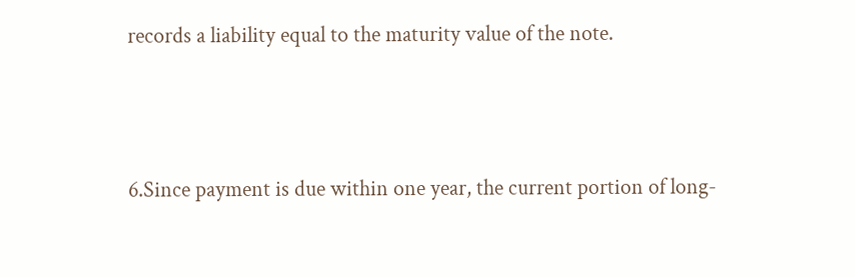records a liability equal to the maturity value of the note.




6.Since payment is due within one year, the current portion of long-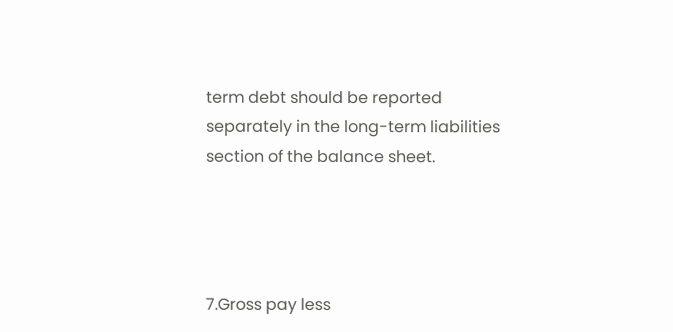term debt should be reported separately in the long-term liabilities section of the balance sheet.




7.Gross pay less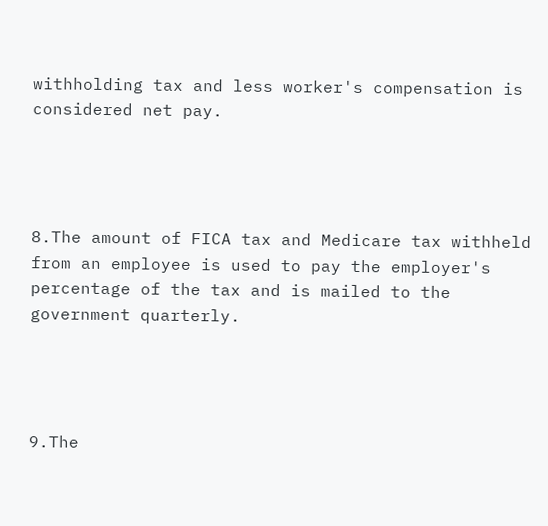withholding tax and less worker's compensation is considered net pay.




8.The amount of FICA tax and Medicare tax withheld from an employee is used to pay the employer's percentage of the tax and is mailed to the government quarterly.




9.The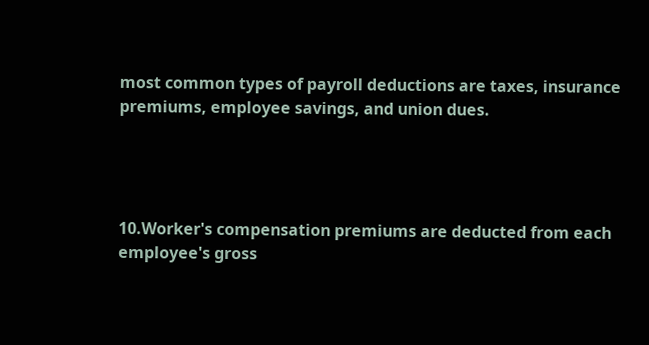most common types of payroll deductions are taxes, insurance premiums, employee savings, and union dues.




10.Worker's compensation premiums are deducted from each employee's gross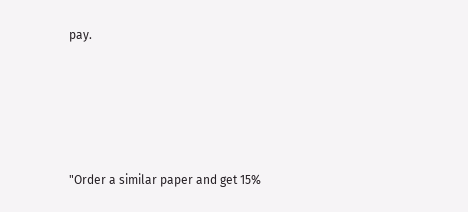pay.






"Order a similar paper and get 15%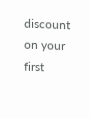discount on your first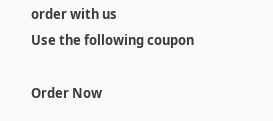order with us
Use the following coupon

Order Now